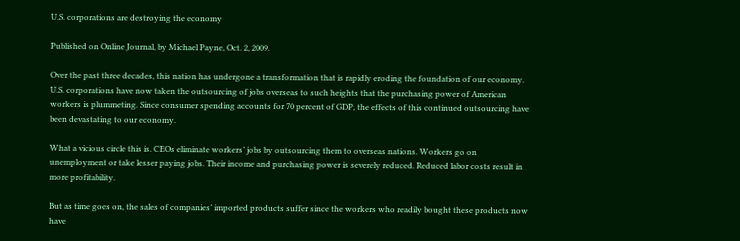U.S. corporations are destroying the economy

Published on Online Journal, by Michael Payne, Oct. 2, 2009.

Over the past three decades, this nation has undergone a transformation that is rapidly eroding the foundation of our economy. U.S. corporations have now taken the outsourcing of jobs overseas to such heights that the purchasing power of American workers is plummeting. Since consumer spending accounts for 70 percent of GDP, the effects of this continued outsourcing have been devastating to our economy.

What a vicious circle this is. CEOs eliminate workers’ jobs by outsourcing them to overseas nations. Workers go on unemployment or take lesser paying jobs. Their income and purchasing power is severely reduced. Reduced labor costs result in more profitability.

But as time goes on, the sales of companies’ imported products suffer since the workers who readily bought these products now have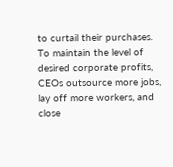to curtail their purchases. To maintain the level of desired corporate profits, CEOs outsource more jobs, lay off more workers, and close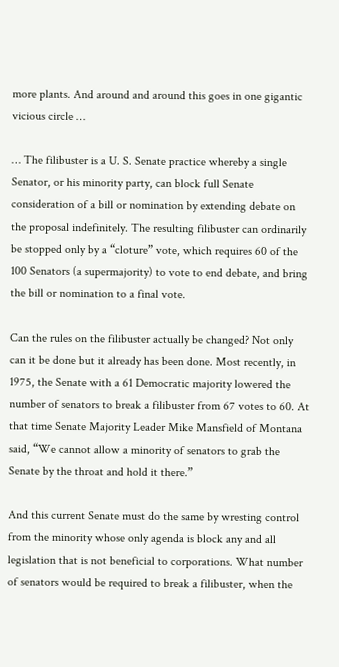more plants. And around and around this goes in one gigantic vicious circle …

… The filibuster is a U. S. Senate practice whereby a single Senator, or his minority party, can block full Senate consideration of a bill or nomination by extending debate on the proposal indefinitely. The resulting filibuster can ordinarily be stopped only by a “cloture” vote, which requires 60 of the 100 Senators (a supermajority) to vote to end debate, and bring the bill or nomination to a final vote.

Can the rules on the filibuster actually be changed? Not only can it be done but it already has been done. Most recently, in 1975, the Senate with a 61 Democratic majority lowered the number of senators to break a filibuster from 67 votes to 60. At that time Senate Majority Leader Mike Mansfield of Montana said, “We cannot allow a minority of senators to grab the Senate by the throat and hold it there.”

And this current Senate must do the same by wresting control from the minority whose only agenda is block any and all legislation that is not beneficial to corporations. What number of senators would be required to break a filibuster, when the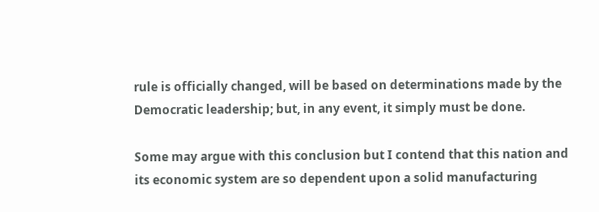rule is officially changed, will be based on determinations made by the Democratic leadership; but, in any event, it simply must be done.

Some may argue with this conclusion but I contend that this nation and its economic system are so dependent upon a solid manufacturing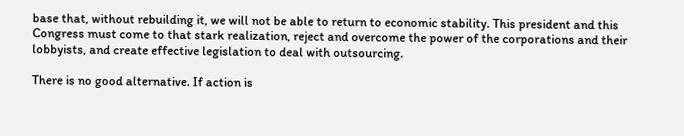base that, without rebuilding it, we will not be able to return to economic stability. This president and this Congress must come to that stark realization, reject and overcome the power of the corporations and their lobbyists, and create effective legislation to deal with outsourcing.

There is no good alternative. If action is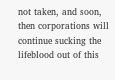not taken, and soon, then corporations will continue sucking the lifeblood out of this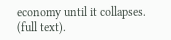economy until it collapses. (full text).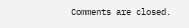Comments are closed.